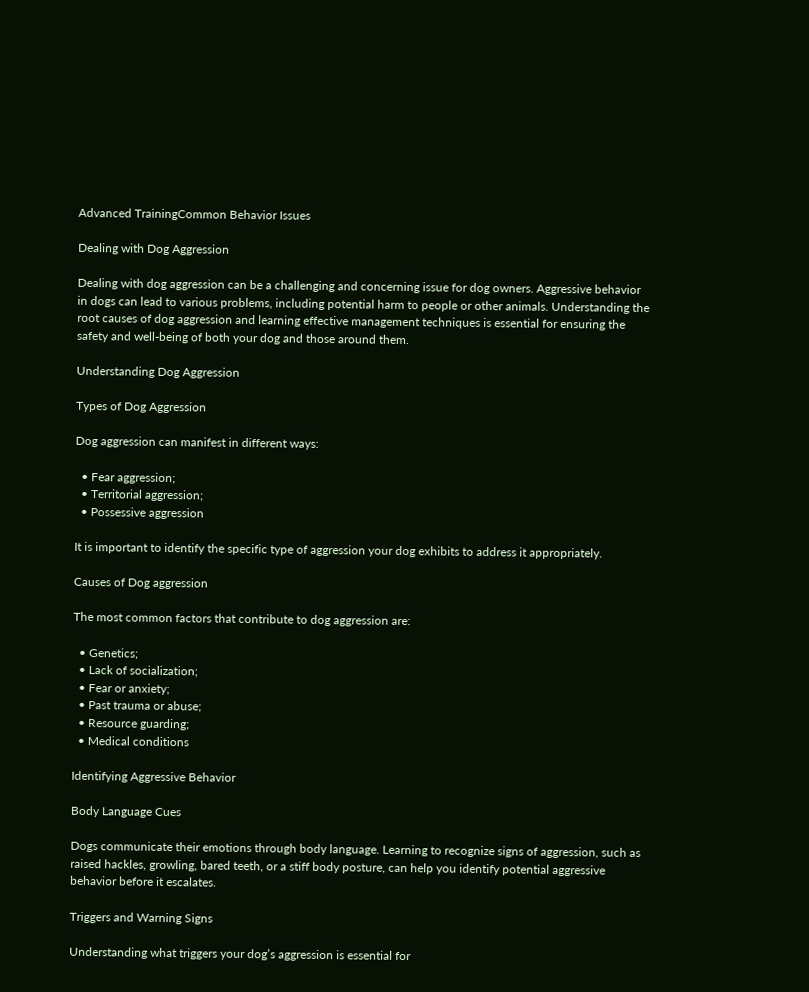Advanced TrainingCommon Behavior Issues

Dealing with Dog Aggression

Dealing with dog aggression can be a challenging and concerning issue for dog owners. Aggressive behavior in dogs can lead to various problems, including potential harm to people or other animals. Understanding the root causes of dog aggression and learning effective management techniques is essential for ensuring the safety and well-being of both your dog and those around them.

Understanding Dog Aggression

Types of Dog Aggression

Dog aggression can manifest in different ways:

  • Fear aggression;
  • Territorial aggression;
  • Possessive aggression

It is important to identify the specific type of aggression your dog exhibits to address it appropriately.

Causes of Dog aggression

The most common factors that contribute to dog aggression are:

  • Genetics;
  • Lack of socialization;
  • Fear or anxiety;
  • Past trauma or abuse;
  • Resource guarding;
  • Medical conditions

Identifying Aggressive Behavior

Body Language Cues

Dogs communicate their emotions through body language. Learning to recognize signs of aggression, such as raised hackles, growling, bared teeth, or a stiff body posture, can help you identify potential aggressive behavior before it escalates.

Triggers and Warning Signs

Understanding what triggers your dog’s aggression is essential for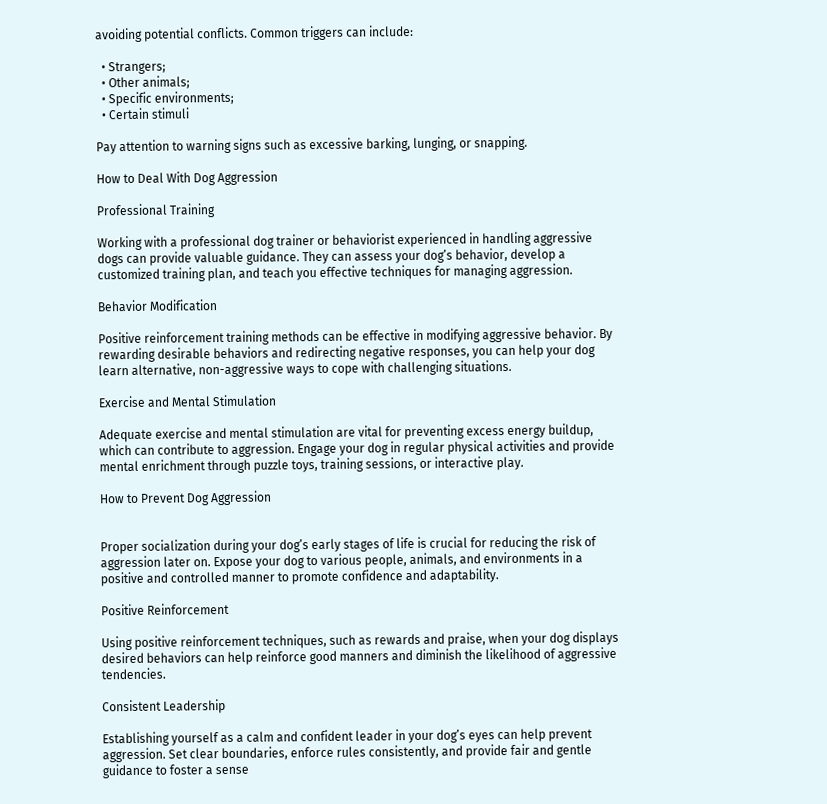avoiding potential conflicts. Common triggers can include:

  • Strangers;
  • Other animals;
  • Specific environments;
  • Certain stimuli

Pay attention to warning signs such as excessive barking, lunging, or snapping.

How to Deal With Dog Aggression

Professional Training

Working with a professional dog trainer or behaviorist experienced in handling aggressive dogs can provide valuable guidance. They can assess your dog’s behavior, develop a customized training plan, and teach you effective techniques for managing aggression.

Behavior Modification

Positive reinforcement training methods can be effective in modifying aggressive behavior. By rewarding desirable behaviors and redirecting negative responses, you can help your dog learn alternative, non-aggressive ways to cope with challenging situations.

Exercise and Mental Stimulation

Adequate exercise and mental stimulation are vital for preventing excess energy buildup, which can contribute to aggression. Engage your dog in regular physical activities and provide mental enrichment through puzzle toys, training sessions, or interactive play.

How to Prevent Dog Aggression


Proper socialization during your dog’s early stages of life is crucial for reducing the risk of aggression later on. Expose your dog to various people, animals, and environments in a positive and controlled manner to promote confidence and adaptability.

Positive Reinforcement

Using positive reinforcement techniques, such as rewards and praise, when your dog displays desired behaviors can help reinforce good manners and diminish the likelihood of aggressive tendencies.

Consistent Leadership

Establishing yourself as a calm and confident leader in your dog’s eyes can help prevent aggression. Set clear boundaries, enforce rules consistently, and provide fair and gentle guidance to foster a sense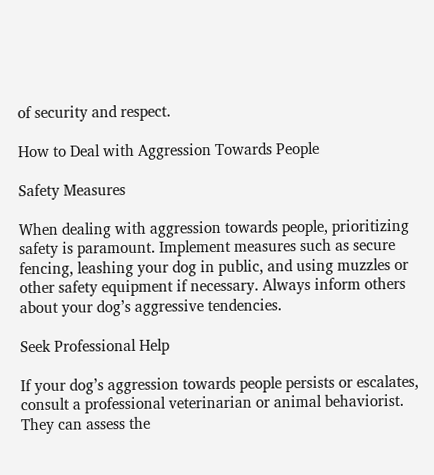of security and respect.

How to Deal with Aggression Towards People

Safety Measures

When dealing with aggression towards people, prioritizing safety is paramount. Implement measures such as secure fencing, leashing your dog in public, and using muzzles or other safety equipment if necessary. Always inform others about your dog’s aggressive tendencies.

Seek Professional Help

If your dog’s aggression towards people persists or escalates, consult a professional veterinarian or animal behaviorist. They can assess the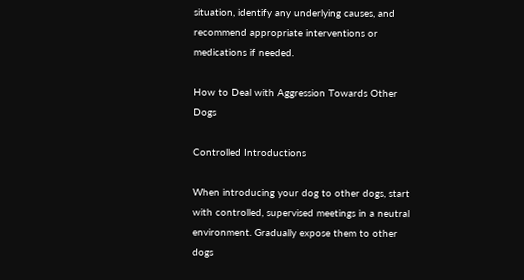situation, identify any underlying causes, and recommend appropriate interventions or medications if needed.

How to Deal with Aggression Towards Other Dogs

Controlled Introductions

When introducing your dog to other dogs, start with controlled, supervised meetings in a neutral environment. Gradually expose them to other dogs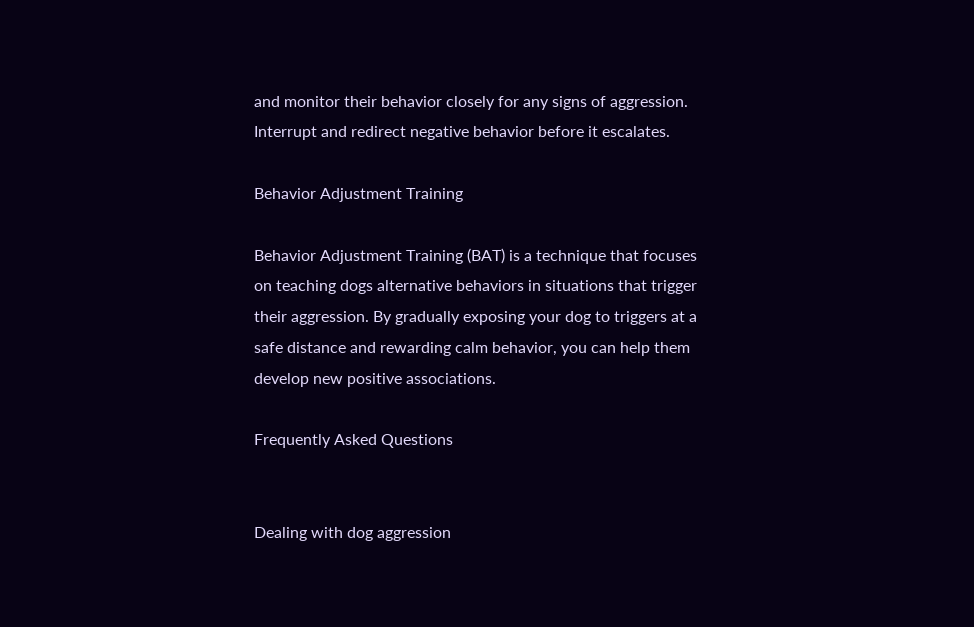and monitor their behavior closely for any signs of aggression. Interrupt and redirect negative behavior before it escalates.

Behavior Adjustment Training

Behavior Adjustment Training (BAT) is a technique that focuses on teaching dogs alternative behaviors in situations that trigger their aggression. By gradually exposing your dog to triggers at a safe distance and rewarding calm behavior, you can help them develop new positive associations.

Frequently Asked Questions


Dealing with dog aggression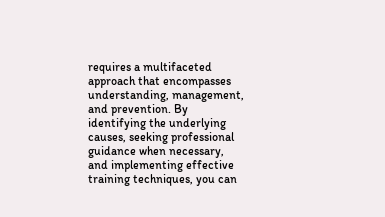requires a multifaceted approach that encompasses understanding, management, and prevention. By identifying the underlying causes, seeking professional guidance when necessary, and implementing effective training techniques, you can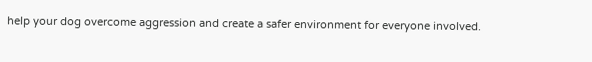help your dog overcome aggression and create a safer environment for everyone involved.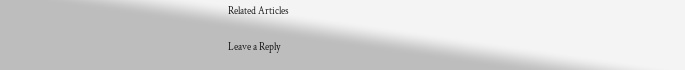Related Articles

Leave a Reply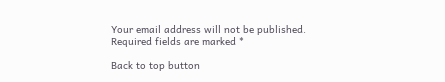Your email address will not be published. Required fields are marked *

Back to top button